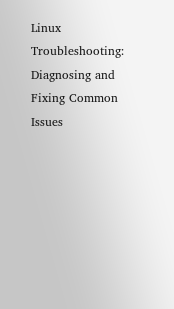Linux Troubleshooting: Diagnosing and Fixing Common Issues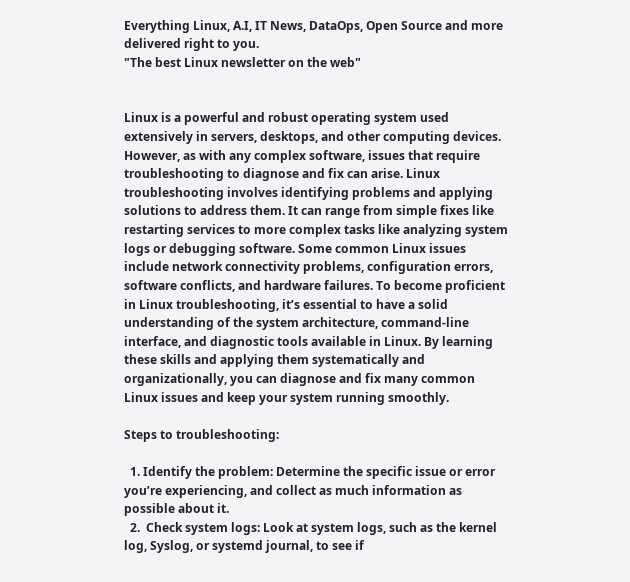Everything Linux, A.I, IT News, DataOps, Open Source and more delivered right to you.
"The best Linux newsletter on the web"


Linux is a powerful and robust operating system used extensively in servers, desktops, and other computing devices. However, as with any complex software, issues that require troubleshooting to diagnose and fix can arise. Linux troubleshooting involves identifying problems and applying solutions to address them. It can range from simple fixes like restarting services to more complex tasks like analyzing system logs or debugging software. Some common Linux issues include network connectivity problems, configuration errors, software conflicts, and hardware failures. To become proficient in Linux troubleshooting, it’s essential to have a solid understanding of the system architecture, command-line interface, and diagnostic tools available in Linux. By learning these skills and applying them systematically and organizationally, you can diagnose and fix many common Linux issues and keep your system running smoothly.

Steps to troubleshooting:

  1. Identify the problem: Determine the specific issue or error you’re experiencing, and collect as much information as possible about it.
  2.  Check system logs: Look at system logs, such as the kernel log, Syslog, or systemd journal, to see if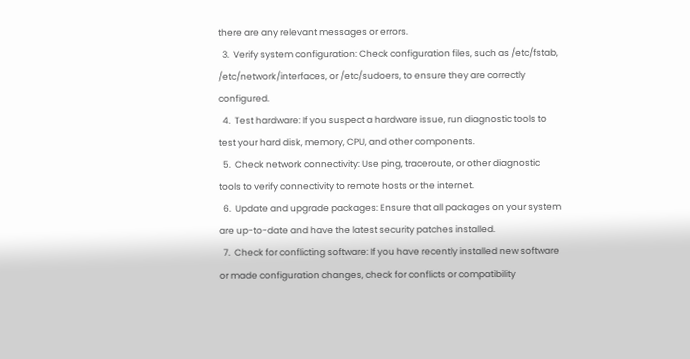there are any relevant messages or errors.
  3.  Verify system configuration: Check configuration files, such as /etc/fstab, /etc/network/interfaces, or /etc/sudoers, to ensure they are correctly configured.
  4.  Test hardware: If you suspect a hardware issue, run diagnostic tools to test your hard disk, memory, CPU, and other components.
  5.  Check network connectivity: Use ping, traceroute, or other diagnostic tools to verify connectivity to remote hosts or the internet.
  6.  Update and upgrade packages: Ensure that all packages on your system are up-to-date and have the latest security patches installed.
  7.  Check for conflicting software: If you have recently installed new software or made configuration changes, check for conflicts or compatibility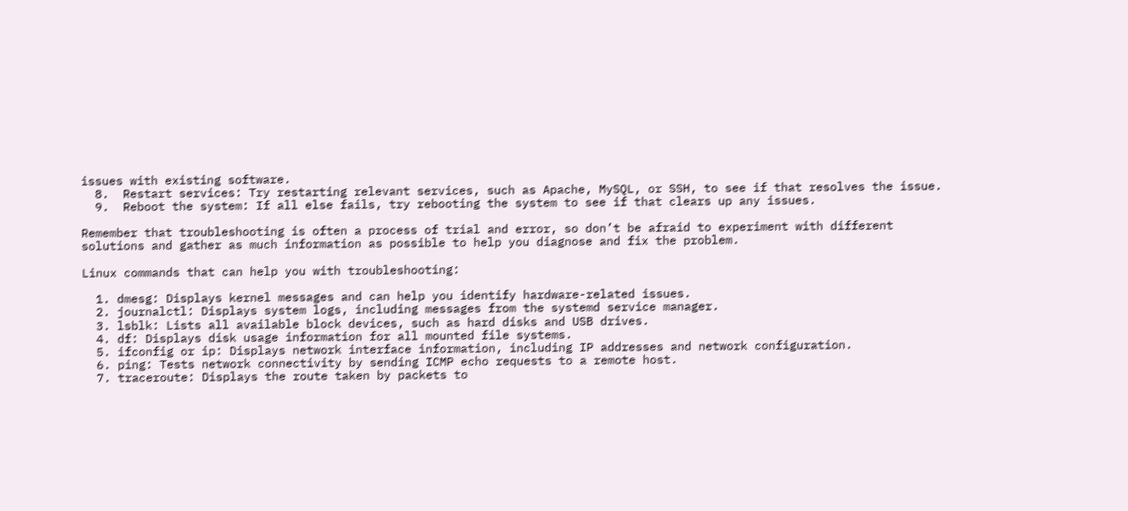issues with existing software.
  8.  Restart services: Try restarting relevant services, such as Apache, MySQL, or SSH, to see if that resolves the issue.
  9.  Reboot the system: If all else fails, try rebooting the system to see if that clears up any issues.

Remember that troubleshooting is often a process of trial and error, so don’t be afraid to experiment with different solutions and gather as much information as possible to help you diagnose and fix the problem.

Linux commands that can help you with troubleshooting:

  1. dmesg: Displays kernel messages and can help you identify hardware-related issues.
  2. journalctl: Displays system logs, including messages from the systemd service manager.
  3. lsblk: Lists all available block devices, such as hard disks and USB drives.
  4. df: Displays disk usage information for all mounted file systems.
  5. ifconfig or ip: Displays network interface information, including IP addresses and network configuration.
  6. ping: Tests network connectivity by sending ICMP echo requests to a remote host.
  7. traceroute: Displays the route taken by packets to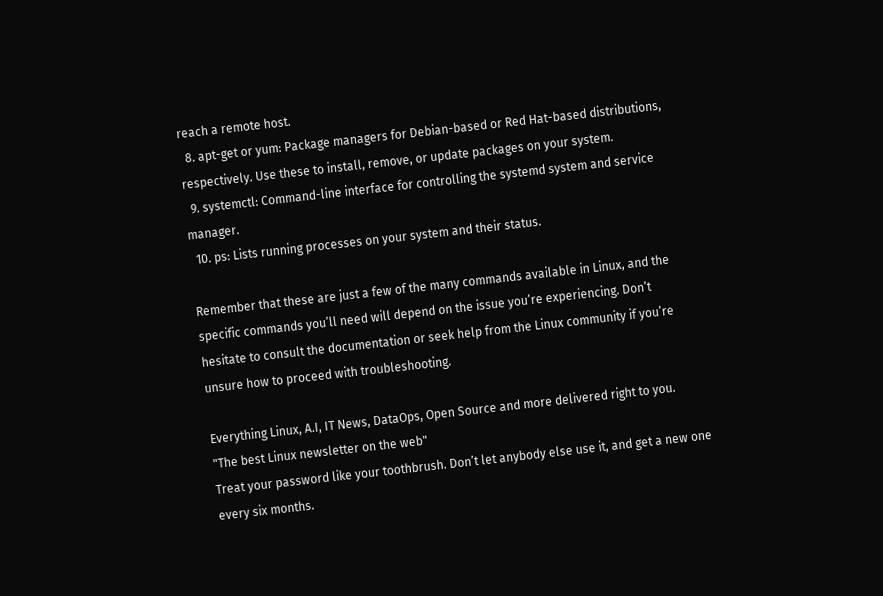reach a remote host.
  8. apt-get or yum: Package managers for Debian-based or Red Hat-based distributions, respectively. Use these to install, remove, or update packages on your system.
  9. systemctl: Command-line interface for controlling the systemd system and service manager.
  10. ps: Lists running processes on your system and their status.

Remember that these are just a few of the many commands available in Linux, and the specific commands you’ll need will depend on the issue you’re experiencing. Don’t hesitate to consult the documentation or seek help from the Linux community if you’re unsure how to proceed with troubleshooting.

Everything Linux, A.I, IT News, DataOps, Open Source and more delivered right to you.
"The best Linux newsletter on the web"
Treat your password like your toothbrush. Don’t let anybody else use it, and get a new one every six months.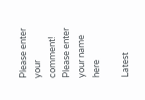Please enter your comment!
Please enter your name here

Latest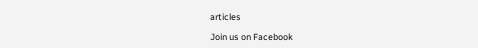articles

Join us on Facebook